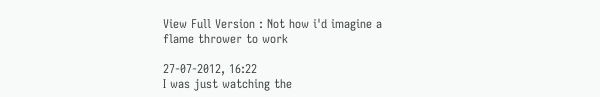View Full Version : Not how i'd imagine a flame thrower to work

27-07-2012, 16:22
I was just watching the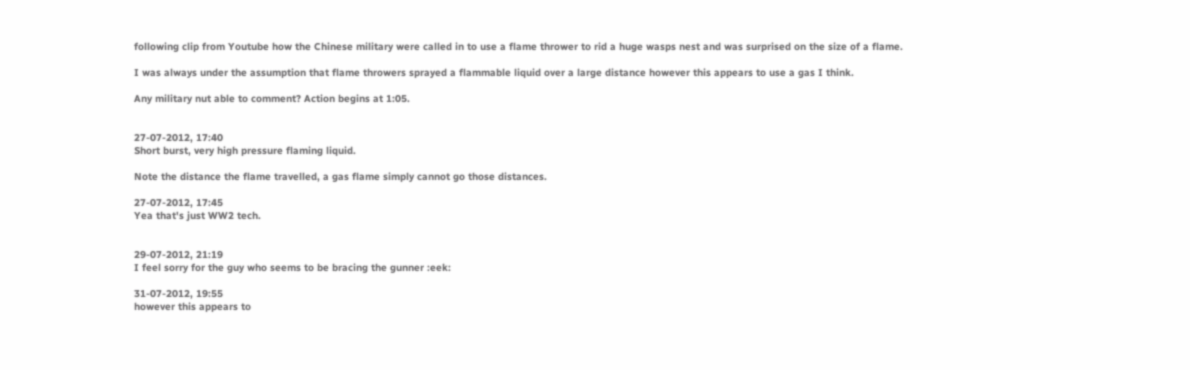following clip from Youtube how the Chinese military were called in to use a flame thrower to rid a huge wasps nest and was surprised on the size of a flame.

I was always under the assumption that flame throwers sprayed a flammable liquid over a large distance however this appears to use a gas I think.

Any military nut able to comment? Action begins at 1:05.


27-07-2012, 17:40
Short burst, very high pressure flaming liquid.

Note the distance the flame travelled, a gas flame simply cannot go those distances.

27-07-2012, 17:45
Yea that's just WW2 tech.


29-07-2012, 21:19
I feel sorry for the guy who seems to be bracing the gunner :eek:

31-07-2012, 19:55
however this appears to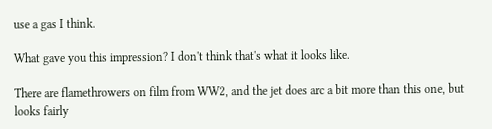use a gas I think.

What gave you this impression? I don't think that's what it looks like.

There are flamethrowers on film from WW2, and the jet does arc a bit more than this one, but looks fairly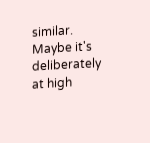similar. Maybe it's deliberately at high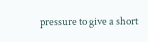pressure to give a short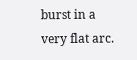burst in a very flat arc.